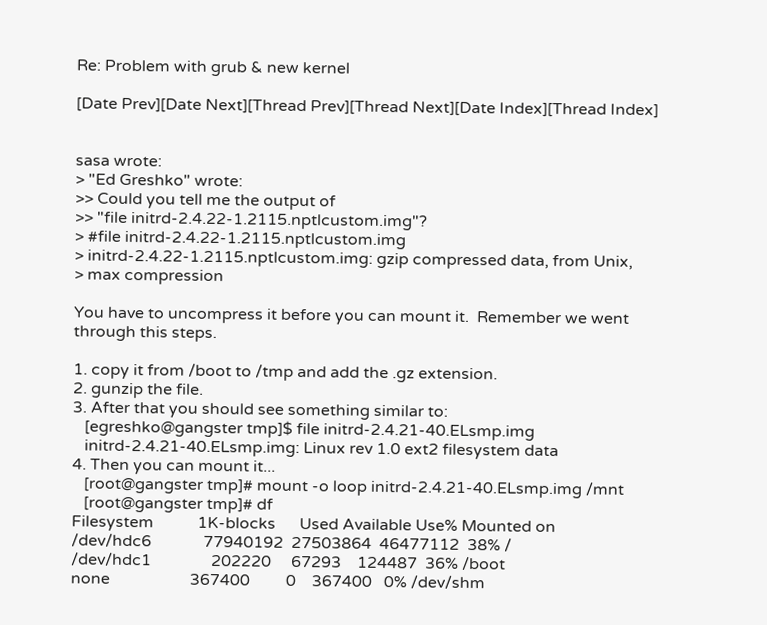Re: Problem with grub & new kernel

[Date Prev][Date Next][Thread Prev][Thread Next][Date Index][Thread Index]


sasa wrote:
> "Ed Greshko" wrote:
>> Could you tell me the output of
>> "file initrd-2.4.22-1.2115.nptlcustom.img"?
> #file initrd-2.4.22-1.2115.nptlcustom.img
> initrd-2.4.22-1.2115.nptlcustom.img: gzip compressed data, from Unix,
> max compression

You have to uncompress it before you can mount it.  Remember we went
through this steps.

1. copy it from /boot to /tmp and add the .gz extension.
2. gunzip the file.
3. After that you should see something similar to:
   [egreshko@gangster tmp]$ file initrd-2.4.21-40.ELsmp.img
   initrd-2.4.21-40.ELsmp.img: Linux rev 1.0 ext2 filesystem data
4. Then you can mount it...
   [root@gangster tmp]# mount -o loop initrd-2.4.21-40.ELsmp.img /mnt
   [root@gangster tmp]# df
Filesystem           1K-blocks      Used Available Use% Mounted on
/dev/hdc6             77940192  27503864  46477112  38% /
/dev/hdc1               202220     67293    124487  36% /boot
none                    367400         0    367400   0% /dev/shm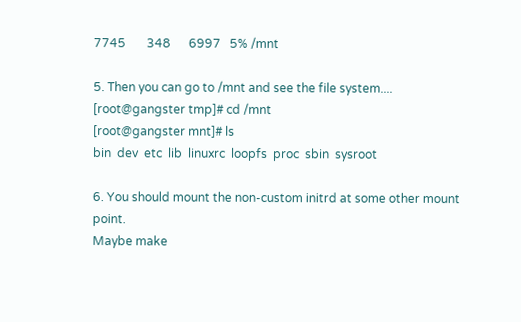7745       348      6997   5% /mnt

5. Then you can go to /mnt and see the file system....
[root@gangster tmp]# cd /mnt
[root@gangster mnt]# ls
bin  dev  etc  lib  linuxrc  loopfs  proc  sbin  sysroot

6. You should mount the non-custom initrd at some other mount point.
Maybe make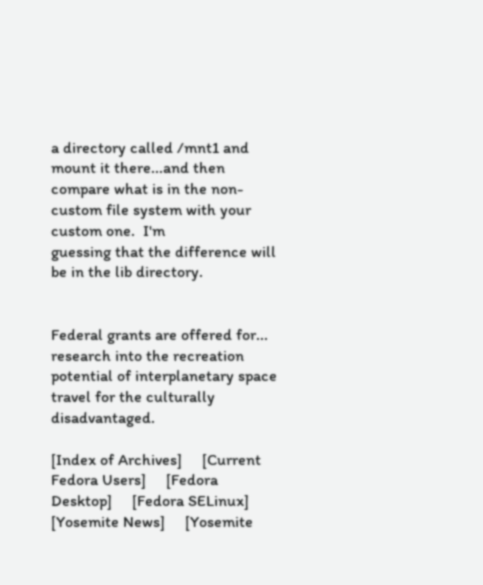a directory called /mnt1 and mount it there...and then
compare what is in the non-custom file system with your custom one.  I'm
guessing that the difference will be in the lib directory.


Federal grants are offered for... research into the recreation
potential of interplanetary space travel for the culturally disadvantaged.

[Index of Archives]     [Current Fedora Users]     [Fedora Desktop]     [Fedora SELinux]     [Yosemite News]     [Yosemite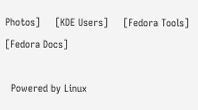Photos]     [KDE Users]     [Fedora Tools]     [Fedora Docs]

  Powered by Linux